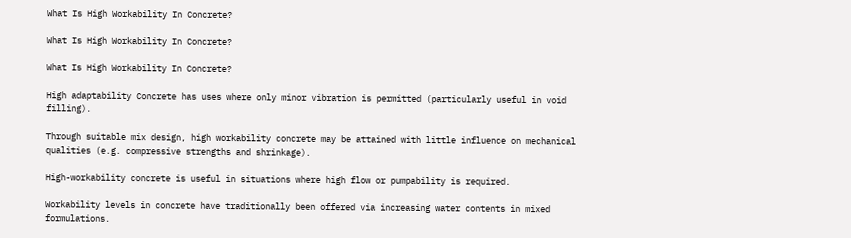What Is High Workability In Concrete?

What Is High Workability In Concrete?

What Is High Workability In Concrete?

High adaptability Concrete has uses where only minor vibration is permitted (particularly useful in void filling).

Through suitable mix design, high workability concrete may be attained with little influence on mechanical qualities (e.g. compressive strengths and shrinkage).

High-workability concrete is useful in situations where high flow or pumpability is required.

Workability levels in concrete have traditionally been offered via increasing water contents in mixed formulations.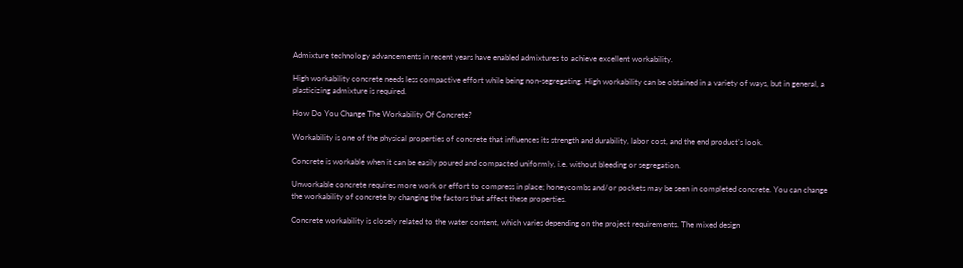Admixture technology advancements in recent years have enabled admixtures to achieve excellent workability.

High workability concrete needs less compactive effort while being non-segregating. High workability can be obtained in a variety of ways, but in general, a plasticizing admixture is required.

How Do You Change The Workability Of Concrete?

Workability is one of the physical properties of concrete that influences its strength and durability, labor cost, and the end product’s look.

Concrete is workable when it can be easily poured and compacted uniformly, i.e. without bleeding or segregation.

Unworkable concrete requires more work or effort to compress in place; honeycombs and/or pockets may be seen in completed concrete. You can change the workability of concrete by changing the factors that affect these properties.

Concrete workability is closely related to the water content, which varies depending on the project requirements. The mixed design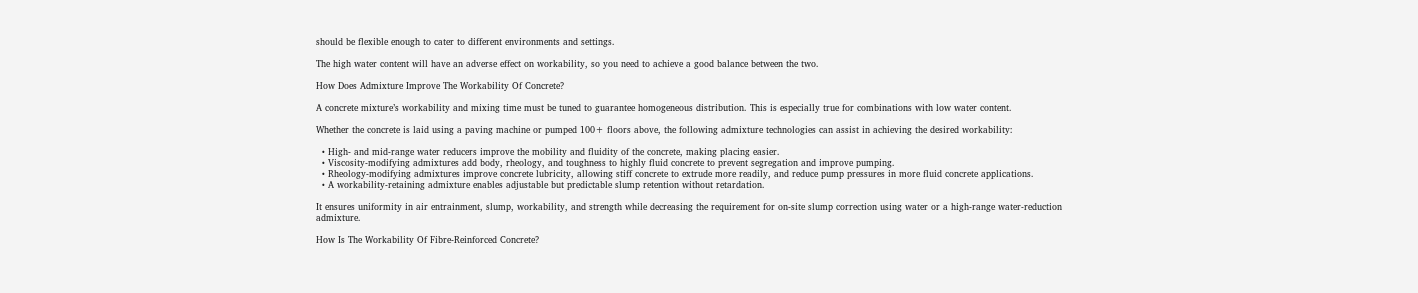should be flexible enough to cater to different environments and settings.

The high water content will have an adverse effect on workability, so you need to achieve a good balance between the two.

How Does Admixture Improve The Workability Of Concrete?

A concrete mixture’s workability and mixing time must be tuned to guarantee homogeneous distribution. This is especially true for combinations with low water content.

Whether the concrete is laid using a paving machine or pumped 100+ floors above, the following admixture technologies can assist in achieving the desired workability:

  • High- and mid-range water reducers improve the mobility and fluidity of the concrete, making placing easier.
  • Viscosity-modifying admixtures add body, rheology, and toughness to highly fluid concrete to prevent segregation and improve pumping.
  • Rheology-modifying admixtures improve concrete lubricity, allowing stiff concrete to extrude more readily, and reduce pump pressures in more fluid concrete applications.
  • A workability-retaining admixture enables adjustable but predictable slump retention without retardation.

It ensures uniformity in air entrainment, slump, workability, and strength while decreasing the requirement for on-site slump correction using water or a high-range water-reduction admixture.

How Is The Workability Of Fibre-Reinforced Concrete?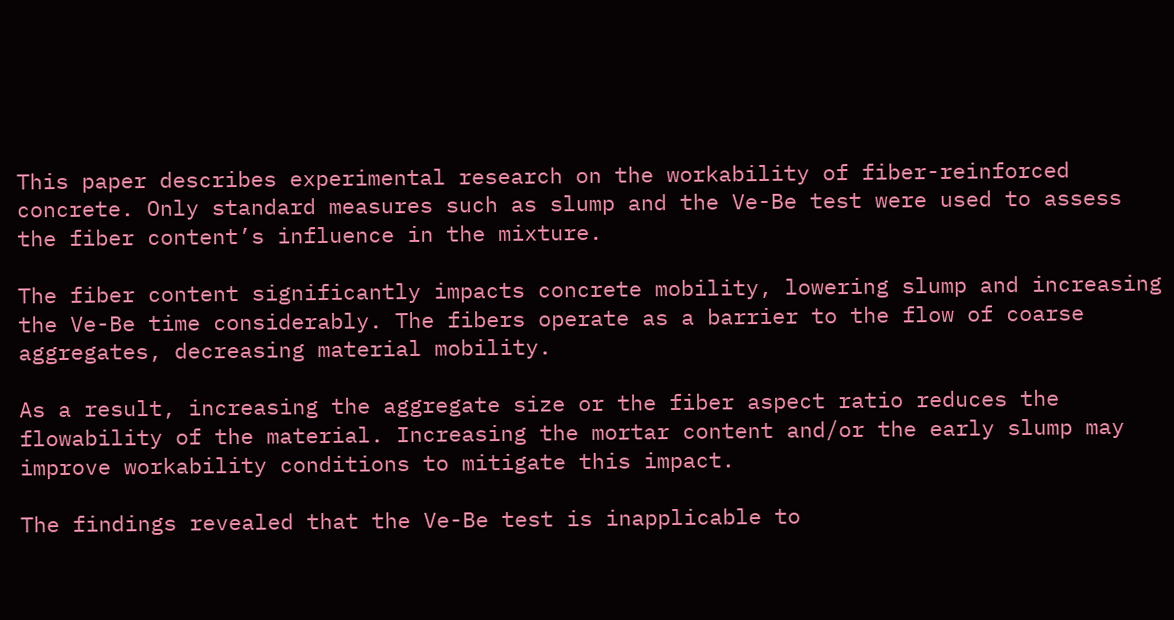This paper describes experimental research on the workability of fiber-reinforced concrete. Only standard measures such as slump and the Ve-Be test were used to assess the fiber content’s influence in the mixture.

The fiber content significantly impacts concrete mobility, lowering slump and increasing the Ve-Be time considerably. The fibers operate as a barrier to the flow of coarse aggregates, decreasing material mobility.

As a result, increasing the aggregate size or the fiber aspect ratio reduces the flowability of the material. Increasing the mortar content and/or the early slump may improve workability conditions to mitigate this impact.

The findings revealed that the Ve-Be test is inapplicable to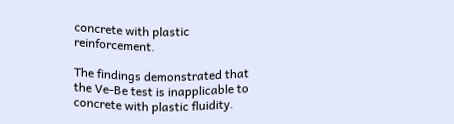concrete with plastic reinforcement.

The findings demonstrated that the Ve-Be test is inapplicable to concrete with plastic fluidity.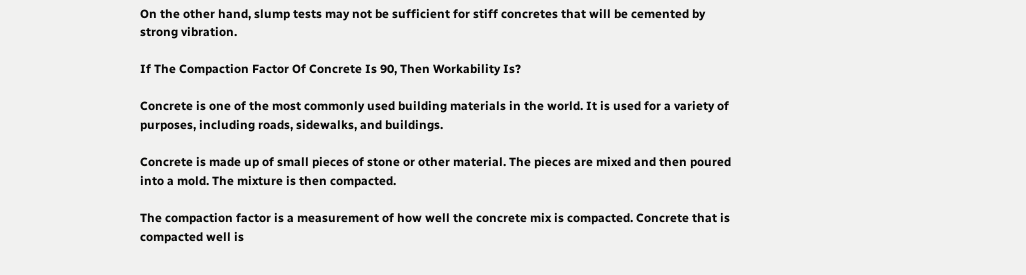On the other hand, slump tests may not be sufficient for stiff concretes that will be cemented by strong vibration.

If The Compaction Factor Of Concrete Is 90, Then Workability Is?

Concrete is one of the most commonly used building materials in the world. It is used for a variety of purposes, including roads, sidewalks, and buildings.

Concrete is made up of small pieces of stone or other material. The pieces are mixed and then poured into a mold. The mixture is then compacted.

The compaction factor is a measurement of how well the concrete mix is compacted. Concrete that is compacted well is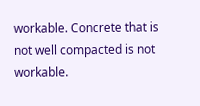workable. Concrete that is not well compacted is not workable.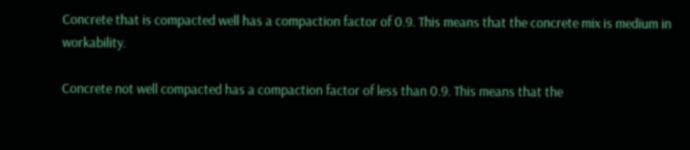Concrete that is compacted well has a compaction factor of 0.9. This means that the concrete mix is medium in workability.

Concrete not well compacted has a compaction factor of less than 0.9. This means that the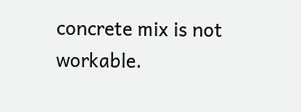concrete mix is not workable.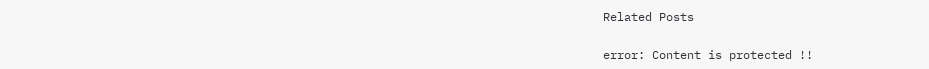Related Posts

error: Content is protected !!